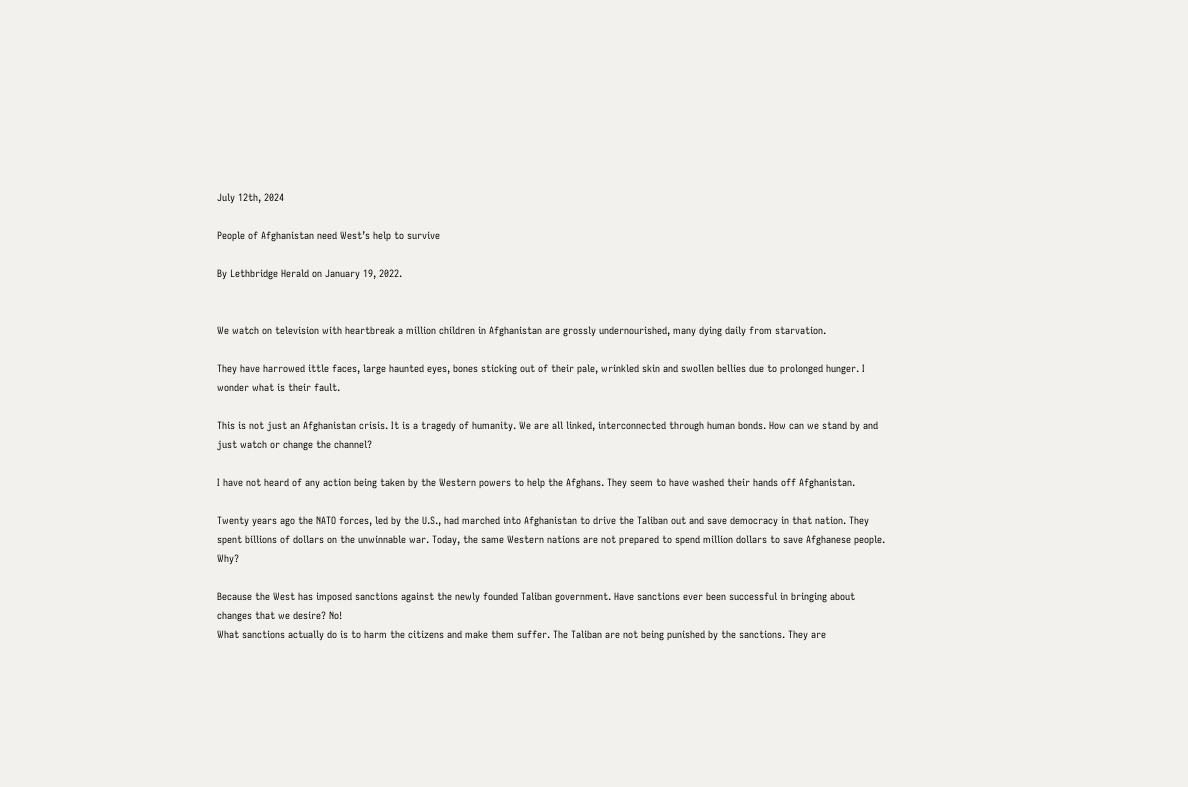July 12th, 2024

People of Afghanistan need West’s help to survive

By Lethbridge Herald on January 19, 2022.


We watch on television with heartbreak a million children in Afghanistan are grossly undernourished, many dying daily from starvation.

They have harrowed ittle faces, large haunted eyes, bones sticking out of their pale, wrinkled skin and swollen bellies due to prolonged hunger. I wonder what is their fault.

This is not just an Afghanistan crisis. It is a tragedy of humanity. We are all linked, interconnected through human bonds. How can we stand by and just watch or change the channel?

I have not heard of any action being taken by the Western powers to help the Afghans. They seem to have washed their hands off Afghanistan.

Twenty years ago the NATO forces, led by the U.S., had marched into Afghanistan to drive the Taliban out and save democracy in that nation. They spent billions of dollars on the unwinnable war. Today, the same Western nations are not prepared to spend million dollars to save Afghanese people. Why?

Because the West has imposed sanctions against the newly founded Taliban government. Have sanctions ever been successful in bringing about changes that we desire? No!
What sanctions actually do is to harm the citizens and make them suffer. The Taliban are not being punished by the sanctions. They are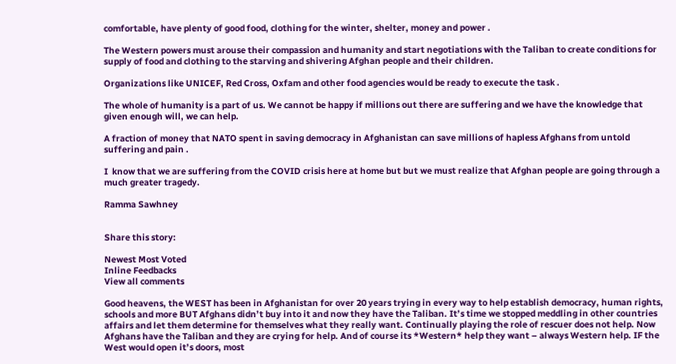comfortable, have plenty of good food, clothing for the winter, shelter, money and power .

The Western powers must arouse their compassion and humanity and start negotiations with the Taliban to create conditions for supply of food and clothing to the starving and shivering Afghan people and their children.

Organizations like UNICEF, Red Cross, Oxfam and other food agencies would be ready to execute the task .

The whole of humanity is a part of us. We cannot be happy if millions out there are suffering and we have the knowledge that given enough will, we can help.

A fraction of money that NATO spent in saving democracy in Afghanistan can save millions of hapless Afghans from untold suffering and pain .

I  know that we are suffering from the COVID crisis here at home but but we must realize that Afghan people are going through a much greater tragedy.

Ramma Sawhney


Share this story:

Newest Most Voted
Inline Feedbacks
View all comments

Good heavens, the WEST has been in Afghanistan for over 20 years trying in every way to help establish democracy, human rights, schools and more BUT Afghans didn’t buy into it and now they have the Taliban. It’s time we stopped meddling in other countries affairs and let them determine for themselves what they really want. Continually playing the role of rescuer does not help. Now Afghans have the Taliban and they are crying for help. And of course its *Western* help they want – always Western help. IF the West would open it’s doors, most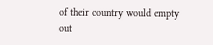of their country would empty out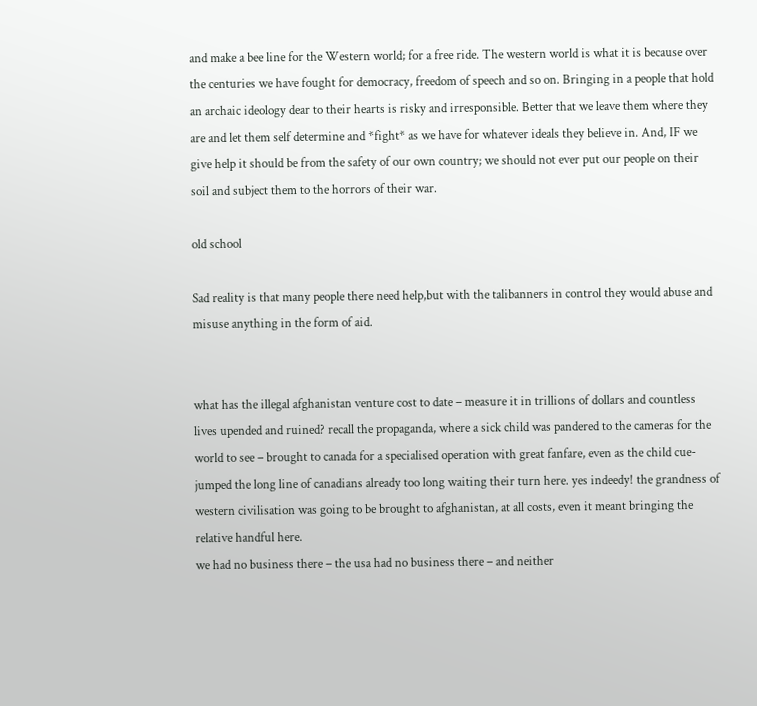and make a bee line for the Western world; for a free ride. The western world is what it is because over the centuries we have fought for democracy, freedom of speech and so on. Bringing in a people that hold an archaic ideology dear to their hearts is risky and irresponsible. Better that we leave them where they are and let them self determine and *fight* as we have for whatever ideals they believe in. And, IF we give help it should be from the safety of our own country; we should not ever put our people on their soil and subject them to the horrors of their war.

old school

Sad reality is that many people there need help,but with the talibanners in control they would abuse and misuse anything in the form of aid.


what has the illegal afghanistan venture cost to date – measure it in trillions of dollars and countless lives upended and ruined? recall the propaganda, where a sick child was pandered to the cameras for the world to see – brought to canada for a specialised operation with great fanfare, even as the child cue-jumped the long line of canadians already too long waiting their turn here. yes indeedy! the grandness of western civilisation was going to be brought to afghanistan, at all costs, even it meant bringing the relative handful here.
we had no business there – the usa had no business there – and neither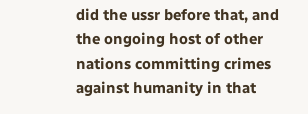did the ussr before that, and the ongoing host of other nations committing crimes against humanity in that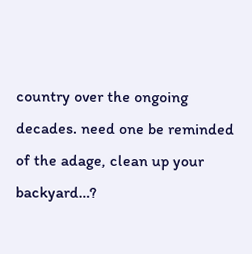country over the ongoing decades. need one be reminded of the adage, clean up your backyard…?